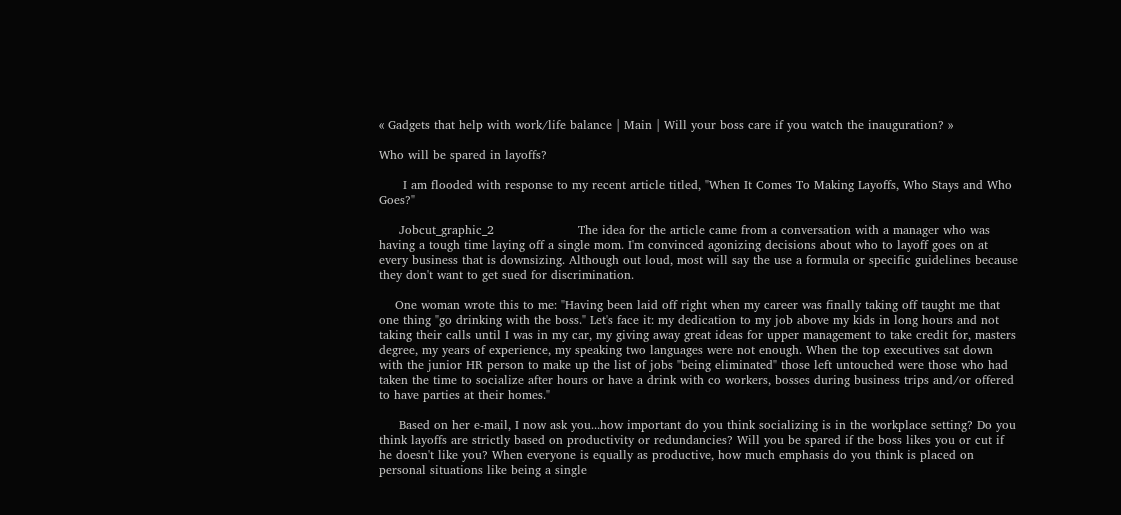« Gadgets that help with work/life balance | Main | Will your boss care if you watch the inauguration? »

Who will be spared in layoffs?

      I am flooded with response to my recent article titled, "When It Comes To Making Layoffs, Who Stays and Who Goes?"

     Jobcut_graphic_2                     The idea for the article came from a conversation with a manager who was having a tough time laying off a single mom. I'm convinced agonizing decisions about who to layoff goes on at every business that is downsizing. Although out loud, most will say the use a formula or specific guidelines because they don't want to get sued for discrimination.

    One woman wrote this to me: "Having been laid off right when my career was finally taking off taught me that one thing "go drinking with the boss." Let's face it: my dedication to my job above my kids in long hours and not taking their calls until I was in my car, my giving away great ideas for upper management to take credit for, masters degree, my years of experience, my speaking two languages were not enough. When the top executives sat down with the junior HR person to make up the list of jobs "being eliminated" those left untouched were those who had taken the time to socialize after hours or have a drink with co workers, bosses during business trips and/or offered to have parties at their homes."

     Based on her e-mail, I now ask you...how important do you think socializing is in the workplace setting? Do you think layoffs are strictly based on productivity or redundancies? Will you be spared if the boss likes you or cut if he doesn't like you? When everyone is equally as productive, how much emphasis do you think is placed on personal situations like being a single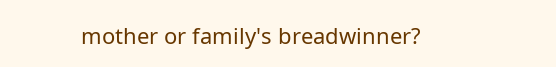mother or family's breadwinner?